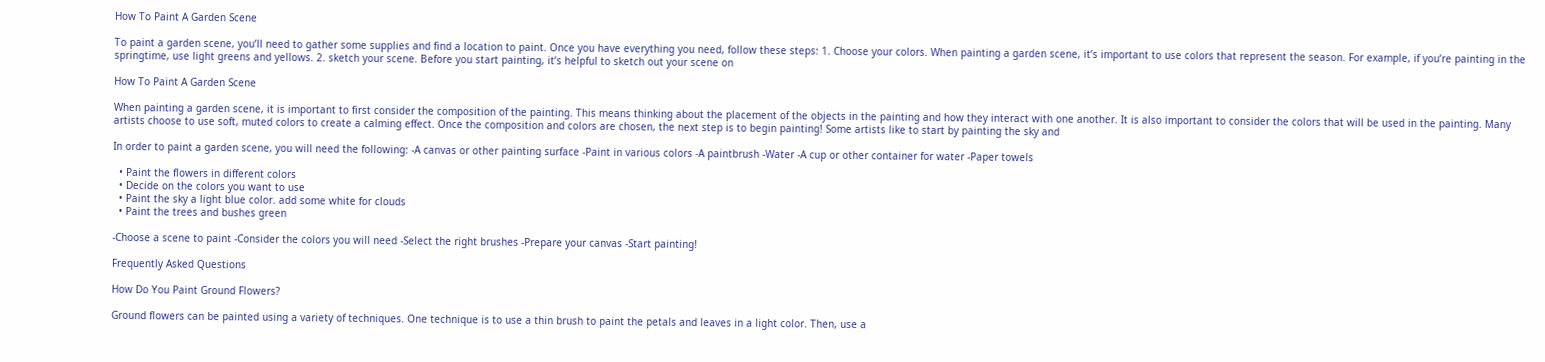How To Paint A Garden Scene

To paint a garden scene, you’ll need to gather some supplies and find a location to paint. Once you have everything you need, follow these steps: 1. Choose your colors. When painting a garden scene, it’s important to use colors that represent the season. For example, if you’re painting in the springtime, use light greens and yellows. 2. sketch your scene. Before you start painting, it’s helpful to sketch out your scene on

How To Paint A Garden Scene

When painting a garden scene, it is important to first consider the composition of the painting. This means thinking about the placement of the objects in the painting and how they interact with one another. It is also important to consider the colors that will be used in the painting. Many artists choose to use soft, muted colors to create a calming effect. Once the composition and colors are chosen, the next step is to begin painting! Some artists like to start by painting the sky and

In order to paint a garden scene, you will need the following: -A canvas or other painting surface -Paint in various colors -A paintbrush -Water -A cup or other container for water -Paper towels

  • Paint the flowers in different colors
  • Decide on the colors you want to use
  • Paint the sky a light blue color. add some white for clouds
  • Paint the trees and bushes green

-Choose a scene to paint -Consider the colors you will need -Select the right brushes -Prepare your canvas -Start painting!

Frequently Asked Questions

How Do You Paint Ground Flowers?

Ground flowers can be painted using a variety of techniques. One technique is to use a thin brush to paint the petals and leaves in a light color. Then, use a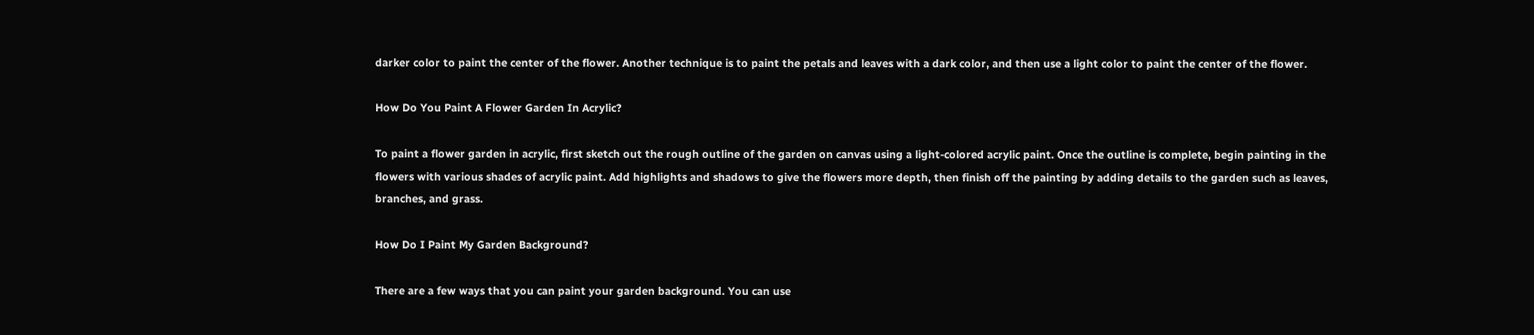darker color to paint the center of the flower. Another technique is to paint the petals and leaves with a dark color, and then use a light color to paint the center of the flower.

How Do You Paint A Flower Garden In Acrylic?

To paint a flower garden in acrylic, first sketch out the rough outline of the garden on canvas using a light-colored acrylic paint. Once the outline is complete, begin painting in the flowers with various shades of acrylic paint. Add highlights and shadows to give the flowers more depth, then finish off the painting by adding details to the garden such as leaves, branches, and grass.

How Do I Paint My Garden Background?

There are a few ways that you can paint your garden background. You can use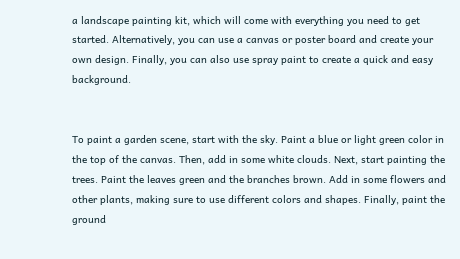a landscape painting kit, which will come with everything you need to get started. Alternatively, you can use a canvas or poster board and create your own design. Finally, you can also use spray paint to create a quick and easy background.


To paint a garden scene, start with the sky. Paint a blue or light green color in the top of the canvas. Then, add in some white clouds. Next, start painting the trees. Paint the leaves green and the branches brown. Add in some flowers and other plants, making sure to use different colors and shapes. Finally, paint the ground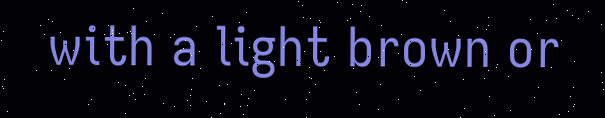with a light brown or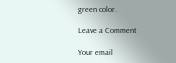green color.

Leave a Comment

Your email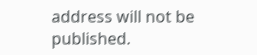address will not be published.